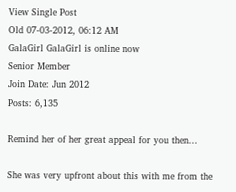View Single Post
Old 07-03-2012, 06:12 AM
GalaGirl GalaGirl is online now
Senior Member
Join Date: Jun 2012
Posts: 6,135

Remind her of her great appeal for you then...

She was very upfront about this with me from the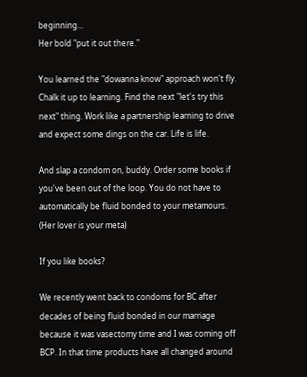beginning...
Her bold "put it out there."

You learned the "dowanna know" approach won't fly. Chalk it up to learning. Find the next "let's try this next" thing. Work like a partnership learning to drive and expect some dings on the car. Life is life.

And slap a condom on, buddy. Order some books if you've been out of the loop. You do not have to automatically be fluid bonded to your metamours. (Her lover is your meta)

If you like books?

We recently went back to condoms for BC after decades of being fluid bonded in our marriage because it was vasectomy time and I was coming off BCP. In that time products have all changed around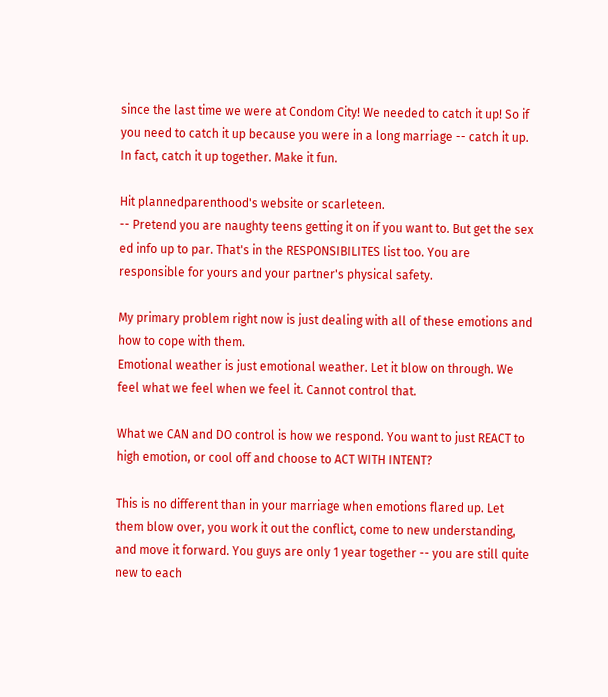since the last time we were at Condom City! We needed to catch it up! So if you need to catch it up because you were in a long marriage -- catch it up. In fact, catch it up together. Make it fun.

Hit plannedparenthood's website or scarleteen.
-- Pretend you are naughty teens getting it on if you want to. But get the sex ed info up to par. That's in the RESPONSIBILITES list too. You are responsible for yours and your partner's physical safety.

My primary problem right now is just dealing with all of these emotions and how to cope with them.
Emotional weather is just emotional weather. Let it blow on through. We feel what we feel when we feel it. Cannot control that.

What we CAN and DO control is how we respond. You want to just REACT to high emotion, or cool off and choose to ACT WITH INTENT?

This is no different than in your marriage when emotions flared up. Let them blow over, you work it out the conflict, come to new understanding, and move it forward. You guys are only 1 year together -- you are still quite new to each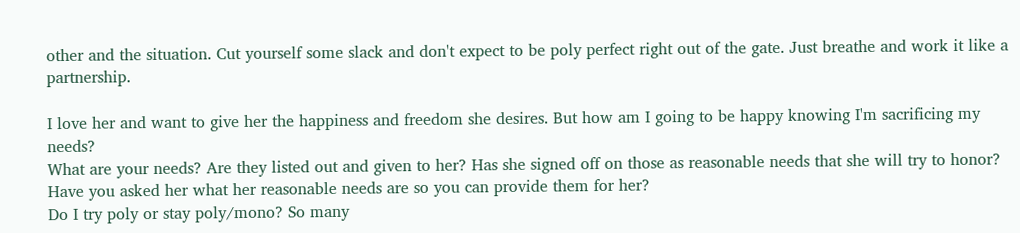other and the situation. Cut yourself some slack and don't expect to be poly perfect right out of the gate. Just breathe and work it like a partnership.

I love her and want to give her the happiness and freedom she desires. But how am I going to be happy knowing I'm sacrificing my needs?
What are your needs? Are they listed out and given to her? Has she signed off on those as reasonable needs that she will try to honor? Have you asked her what her reasonable needs are so you can provide them for her?
Do I try poly or stay poly/mono? So many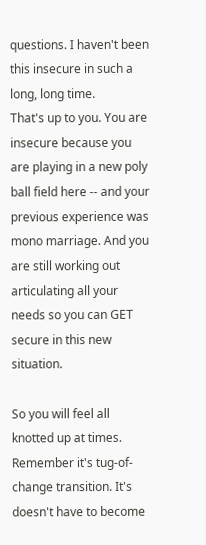questions. I haven't been this insecure in such a long, long time.
That's up to you. You are insecure because you are playing in a new poly ball field here -- and your previous experience was mono marriage. And you are still working out articulating all your needs so you can GET secure in this new situation.

So you will feel all knotted up at times. Remember it's tug-of-change transition. It's doesn't have to become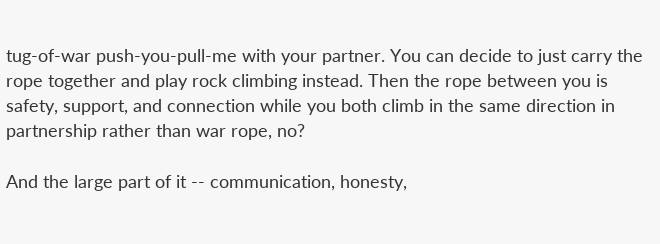tug-of-war push-you-pull-me with your partner. You can decide to just carry the rope together and play rock climbing instead. Then the rope between you is safety, support, and connection while you both climb in the same direction in partnership rather than war rope, no?

And the large part of it -- communication, honesty,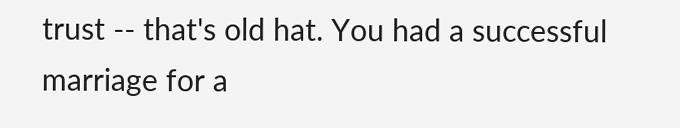trust -- that's old hat. You had a successful marriage for a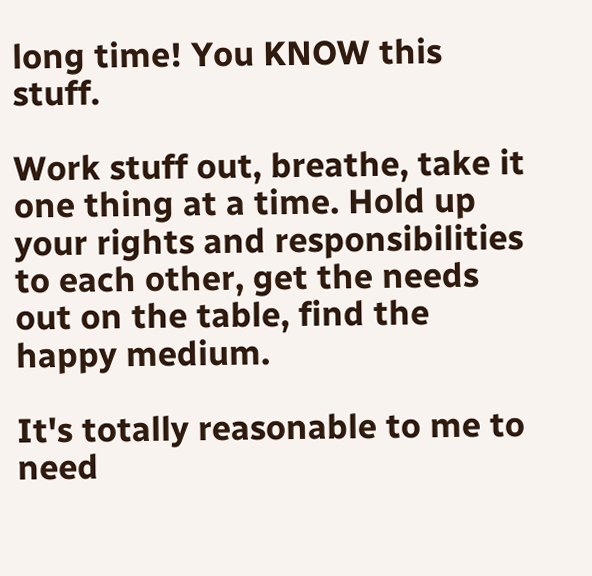long time! You KNOW this stuff.

Work stuff out, breathe, take it one thing at a time. Hold up your rights and responsibilities to each other, get the needs out on the table, find the happy medium.

It's totally reasonable to me to need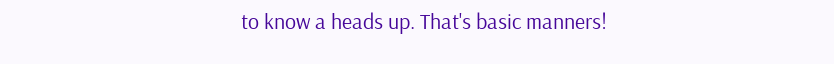to know a heads up. That's basic manners!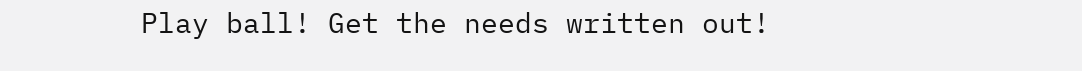Play ball! Get the needs written out!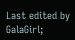Last edited by GalaGirl;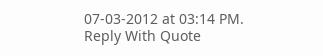07-03-2012 at 03:14 PM.
Reply With Quote